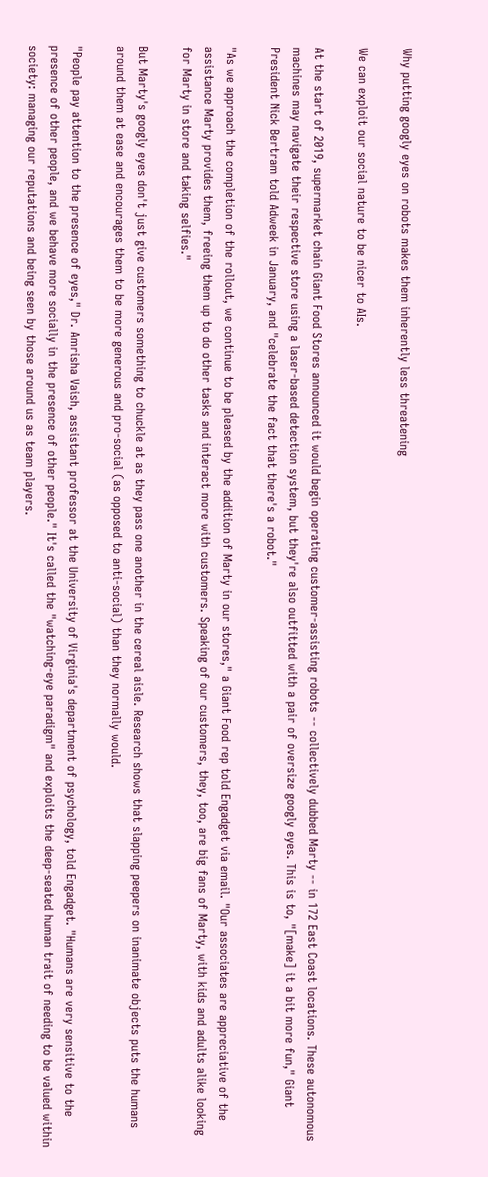Why putting googly eyes on robots makes them inherently less threatening

We can exploit our social nature to be nicer to AIs.

At the start of 2019, supermarket chain Giant Food Stores announced it would begin operating customer-assisting robots -- collectively dubbed Marty -- in 172 East Coast locations. These autonomous machines may navigate their respective store using a laser-based detection system, but they're also outfitted with a pair of oversize googly eyes. This is to, "[make] it a bit more fun," Giant President Nick Bertram told Adweek in January, and "celebrate the fact that there's a robot."

"As we approach the completion of the rollout, we continue to be pleased by the addition of Marty in our stores," a Giant Food rep told Engadget via email. "Our associates are appreciative of the assistance Marty provides them, freeing them up to do other tasks and interact more with customers. Speaking of our customers, they, too, are big fans of Marty, with kids and adults alike looking for Marty in store and taking selfies."

But Marty's googly eyes don't just give customers something to chuckle at as they pass one another in the cereal aisle. Research shows that slapping peepers on inanimate objects puts the humans around them at ease and encourages them to be more generous and pro-social (as opposed to anti-social) than they normally would.

"People pay attention to the presence of eyes," Dr. Amrisha Vaish, assistant professor at the University of Virginia's department of psychology, told Engadget. "Humans are very sensitive to the presence of other people, and we behave more socially in the presence of other people." It's called the "watching-eye paradigm" and exploits the deep-seated human trait of needing to be valued within society: managing our reputations and being seen by those around us as team players.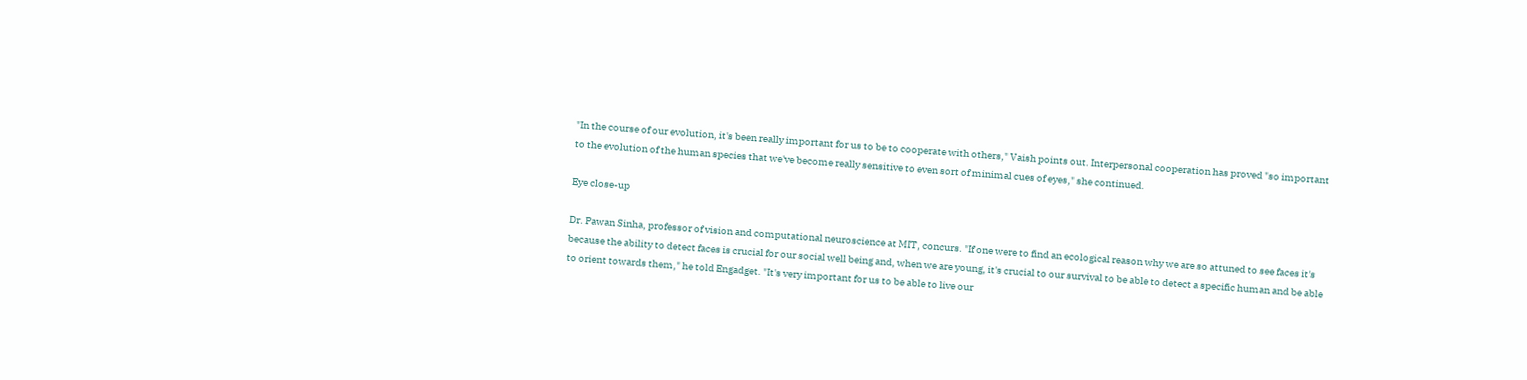"In the course of our evolution, it's been really important for us to be to cooperate with others," Vaish points out. Interpersonal cooperation has proved "so important to the evolution of the human species that we've become really sensitive to even sort of minimal cues of eyes," she continued.

Eye close-up

Dr. Pawan Sinha, professor of vision and computational neuroscience at MIT, concurs. "If one were to find an ecological reason why we are so attuned to see faces it's because the ability to detect faces is crucial for our social well being and, when we are young, it's crucial to our survival to be able to detect a specific human and be able to orient towards them," he told Engadget. "It's very important for us to be able to live our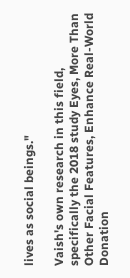lives as social beings."

Vaish's own research in this field, specifically the 2018 study Eyes, More Than Other Facial Features, Enhance Real-World Donation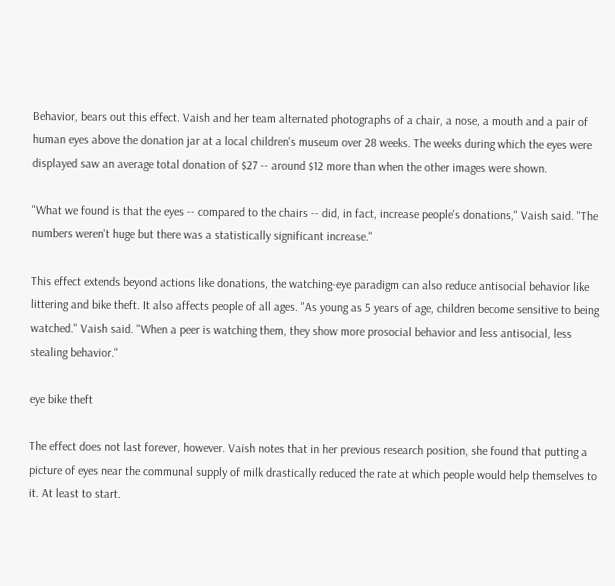Behavior, bears out this effect. Vaish and her team alternated photographs of a chair, a nose, a mouth and a pair of human eyes above the donation jar at a local children's museum over 28 weeks. The weeks during which the eyes were displayed saw an average total donation of $27 -- around $12 more than when the other images were shown.

"What we found is that the eyes -- compared to the chairs -- did, in fact, increase people's donations," Vaish said. "The numbers weren't huge but there was a statistically significant increase."

This effect extends beyond actions like donations, the watching-eye paradigm can also reduce antisocial behavior like littering and bike theft. It also affects people of all ages. "As young as 5 years of age, children become sensitive to being watched." Vaish said. "When a peer is watching them, they show more prosocial behavior and less antisocial, less stealing behavior."

eye bike theft

The effect does not last forever, however. Vaish notes that in her previous research position, she found that putting a picture of eyes near the communal supply of milk drastically reduced the rate at which people would help themselves to it. At least to start.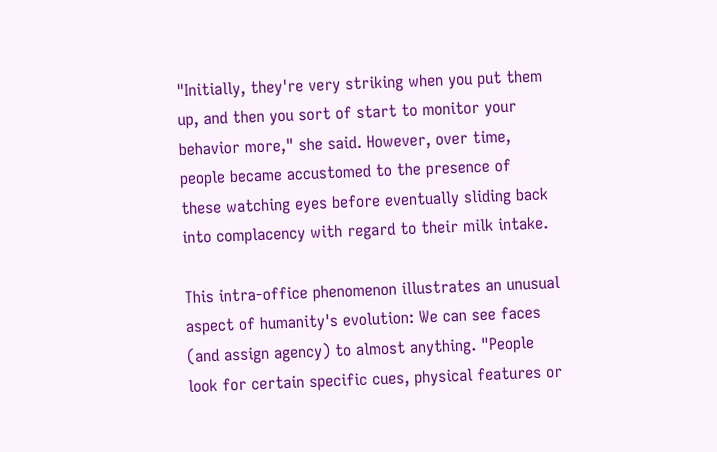"Initially, they're very striking when you put them up, and then you sort of start to monitor your behavior more," she said. However, over time, people became accustomed to the presence of these watching eyes before eventually sliding back into complacency with regard to their milk intake.

This intra-office phenomenon illustrates an unusual aspect of humanity's evolution: We can see faces (and assign agency) to almost anything. "People look for certain specific cues, physical features or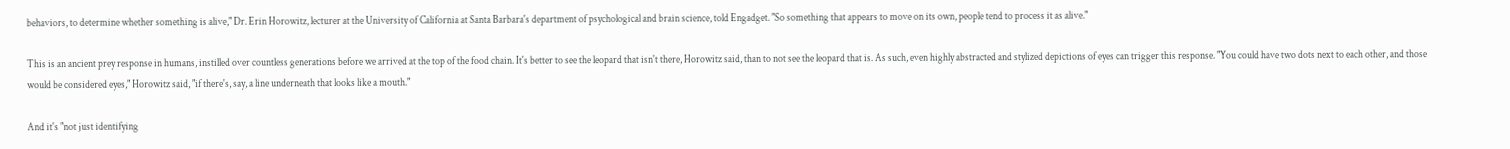behaviors, to determine whether something is alive," Dr. Erin Horowitz, lecturer at the University of California at Santa Barbara's department of psychological and brain science, told Engadget. "So something that appears to move on its own, people tend to process it as alive."

This is an ancient prey response in humans, instilled over countless generations before we arrived at the top of the food chain. It's better to see the leopard that isn't there, Horowitz said, than to not see the leopard that is. As such, even highly abstracted and stylized depictions of eyes can trigger this response. "You could have two dots next to each other, and those would be considered eyes," Horowitz said, "if there's, say, a line underneath that looks like a mouth."

And it's "not just identifying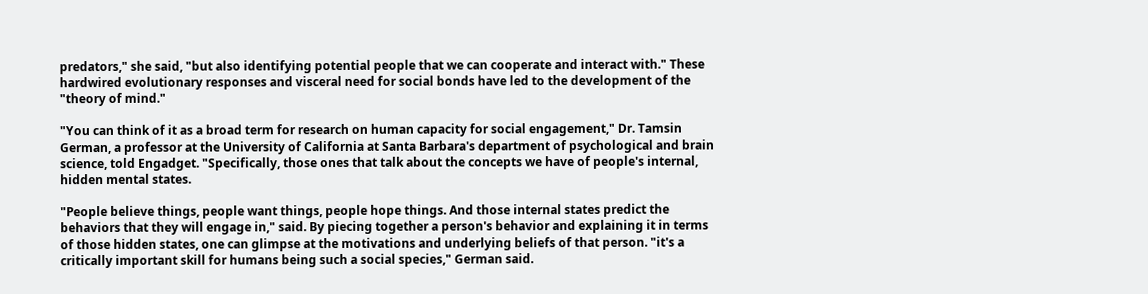predators," she said, "but also identifying potential people that we can cooperate and interact with." These hardwired evolutionary responses and visceral need for social bonds have led to the development of the "theory of mind."

"You can think of it as a broad term for research on human capacity for social engagement," Dr. Tamsin German, a professor at the University of California at Santa Barbara's department of psychological and brain science, told Engadget. "Specifically, those ones that talk about the concepts we have of people's internal, hidden mental states.

"People believe things, people want things, people hope things. And those internal states predict the behaviors that they will engage in," said. By piecing together a person's behavior and explaining it in terms of those hidden states, one can glimpse at the motivations and underlying beliefs of that person. "it's a critically important skill for humans being such a social species," German said.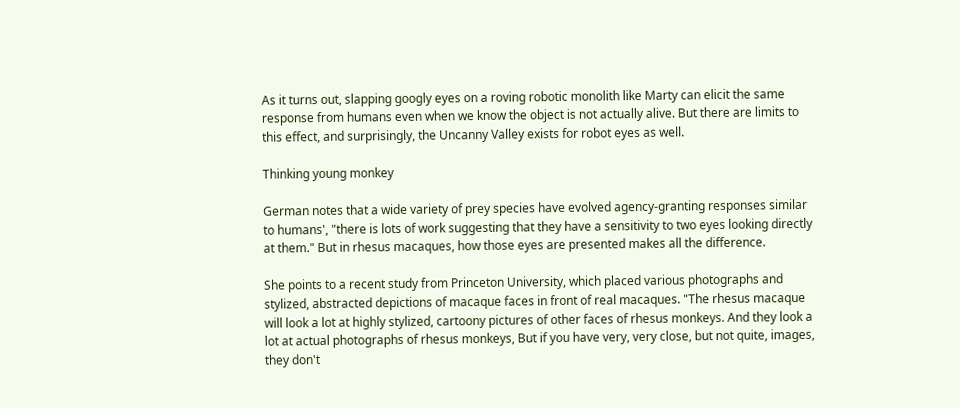As it turns out, slapping googly eyes on a roving robotic monolith like Marty can elicit the same response from humans even when we know the object is not actually alive. But there are limits to this effect, and surprisingly, the Uncanny Valley exists for robot eyes as well.

Thinking young monkey

German notes that a wide variety of prey species have evolved agency-granting responses similar to humans', "there is lots of work suggesting that they have a sensitivity to two eyes looking directly at them." But in rhesus macaques, how those eyes are presented makes all the difference.

She points to a recent study from Princeton University, which placed various photographs and stylized, abstracted depictions of macaque faces in front of real macaques. "The rhesus macaque will look a lot at highly stylized, cartoony pictures of other faces of rhesus monkeys. And they look a lot at actual photographs of rhesus monkeys, But if you have very, very close, but not quite, images, they don't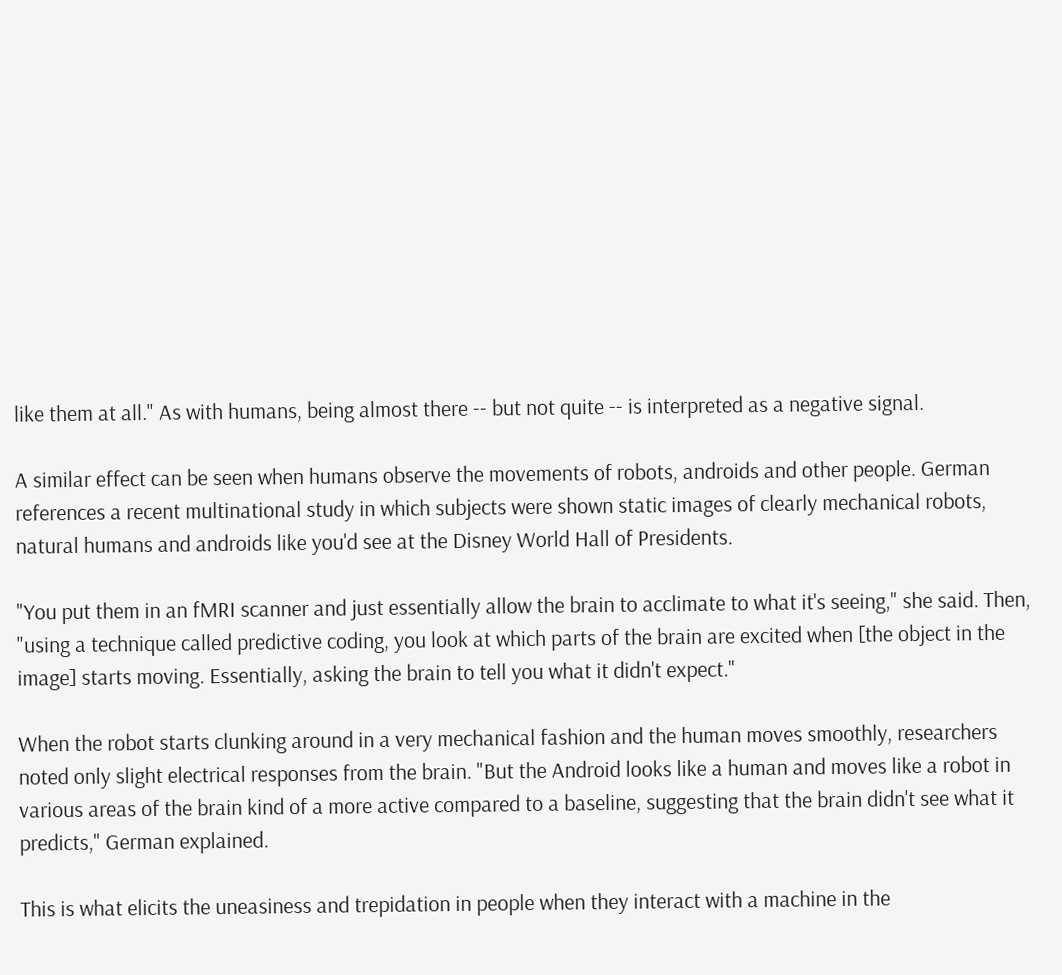like them at all." As with humans, being almost there -- but not quite -- is interpreted as a negative signal.

A similar effect can be seen when humans observe the movements of robots, androids and other people. German references a recent multinational study in which subjects were shown static images of clearly mechanical robots, natural humans and androids like you'd see at the Disney World Hall of Presidents.

"You put them in an fMRI scanner and just essentially allow the brain to acclimate to what it's seeing," she said. Then, "using a technique called predictive coding, you look at which parts of the brain are excited when [the object in the image] starts moving. Essentially, asking the brain to tell you what it didn't expect."

When the robot starts clunking around in a very mechanical fashion and the human moves smoothly, researchers noted only slight electrical responses from the brain. "But the Android looks like a human and moves like a robot in various areas of the brain kind of a more active compared to a baseline, suggesting that the brain didn't see what it predicts," German explained.

This is what elicits the uneasiness and trepidation in people when they interact with a machine in the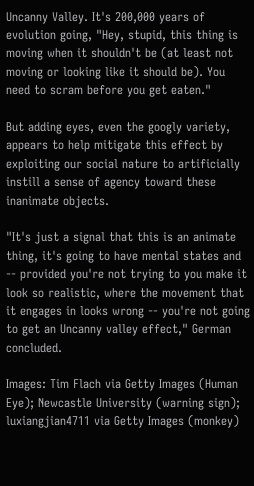Uncanny Valley. It's 200,000 years of evolution going, "Hey, stupid, this thing is moving when it shouldn't be (at least not moving or looking like it should be). You need to scram before you get eaten."

But adding eyes, even the googly variety, appears to help mitigate this effect by exploiting our social nature to artificially instill a sense of agency toward these inanimate objects.

"It's just a signal that this is an animate thing, it's going to have mental states and -- provided you're not trying to you make it look so realistic, where the movement that it engages in looks wrong -- you're not going to get an Uncanny valley effect," German concluded.

Images: Tim Flach via Getty Images (Human Eye); Newcastle University (warning sign); luxiangjian4711 via Getty Images (monkey)